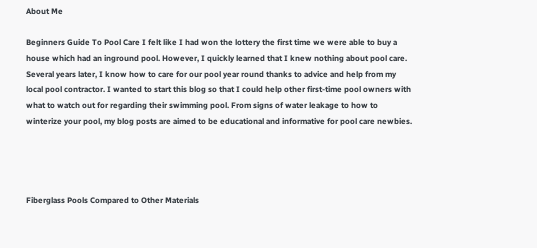About Me

Beginners Guide To Pool Care I felt like I had won the lottery the first time we were able to buy a house which had an inground pool. However, I quickly learned that I knew nothing about pool care. Several years later, I know how to care for our pool year round thanks to advice and help from my local pool contractor. I wanted to start this blog so that I could help other first-time pool owners with what to watch out for regarding their swimming pool. From signs of water leakage to how to winterize your pool, my blog posts are aimed to be educational and informative for pool care newbies.




Fiberglass Pools Compared to Other Materials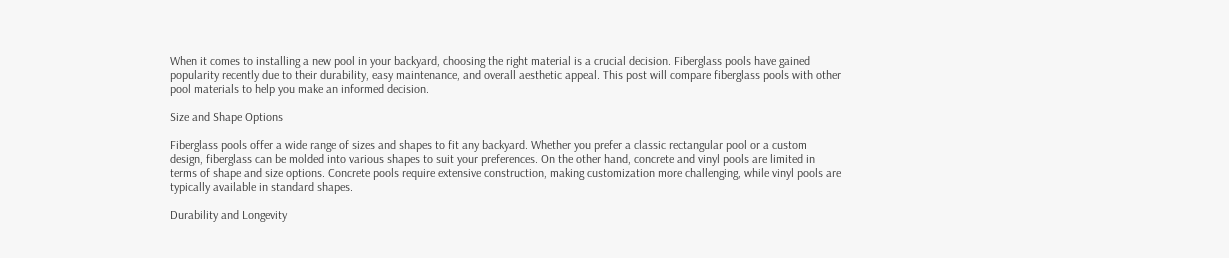When it comes to installing a new pool in your backyard, choosing the right material is a crucial decision. Fiberglass pools have gained popularity recently due to their durability, easy maintenance, and overall aesthetic appeal. This post will compare fiberglass pools with other pool materials to help you make an informed decision.

Size and Shape Options

Fiberglass pools offer a wide range of sizes and shapes to fit any backyard. Whether you prefer a classic rectangular pool or a custom design, fiberglass can be molded into various shapes to suit your preferences. On the other hand, concrete and vinyl pools are limited in terms of shape and size options. Concrete pools require extensive construction, making customization more challenging, while vinyl pools are typically available in standard shapes.

Durability and Longevity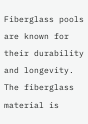Fiberglass pools are known for their durability and longevity. The fiberglass material is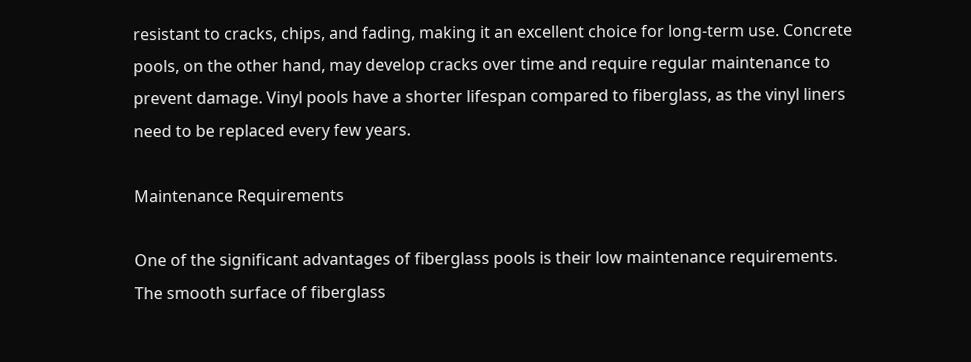resistant to cracks, chips, and fading, making it an excellent choice for long-term use. Concrete pools, on the other hand, may develop cracks over time and require regular maintenance to prevent damage. Vinyl pools have a shorter lifespan compared to fiberglass, as the vinyl liners need to be replaced every few years.

Maintenance Requirements

One of the significant advantages of fiberglass pools is their low maintenance requirements. The smooth surface of fiberglass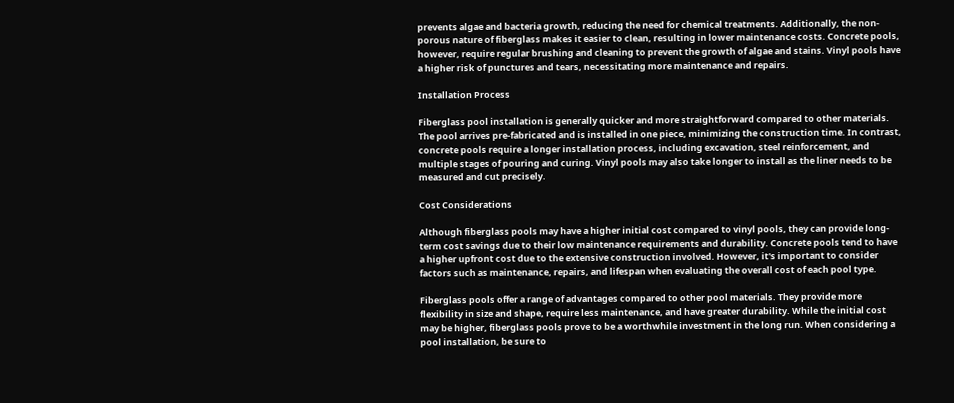prevents algae and bacteria growth, reducing the need for chemical treatments. Additionally, the non-porous nature of fiberglass makes it easier to clean, resulting in lower maintenance costs. Concrete pools, however, require regular brushing and cleaning to prevent the growth of algae and stains. Vinyl pools have a higher risk of punctures and tears, necessitating more maintenance and repairs.

Installation Process

Fiberglass pool installation is generally quicker and more straightforward compared to other materials. The pool arrives pre-fabricated and is installed in one piece, minimizing the construction time. In contrast, concrete pools require a longer installation process, including excavation, steel reinforcement, and multiple stages of pouring and curing. Vinyl pools may also take longer to install as the liner needs to be measured and cut precisely.

Cost Considerations

Although fiberglass pools may have a higher initial cost compared to vinyl pools, they can provide long-term cost savings due to their low maintenance requirements and durability. Concrete pools tend to have a higher upfront cost due to the extensive construction involved. However, it's important to consider factors such as maintenance, repairs, and lifespan when evaluating the overall cost of each pool type.

Fiberglass pools offer a range of advantages compared to other pool materials. They provide more flexibility in size and shape, require less maintenance, and have greater durability. While the initial cost may be higher, fiberglass pools prove to be a worthwhile investment in the long run. When considering a pool installation, be sure to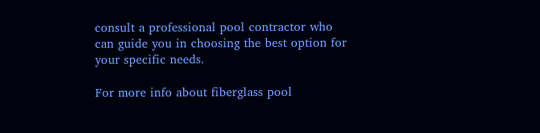consult a professional pool contractor who can guide you in choosing the best option for your specific needs.

For more info about fiberglass pool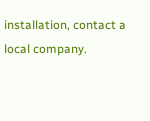installation, contact a local company.